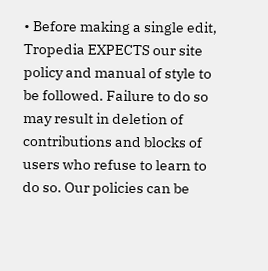• Before making a single edit, Tropedia EXPECTS our site policy and manual of style to be followed. Failure to do so may result in deletion of contributions and blocks of users who refuse to learn to do so. Our policies can be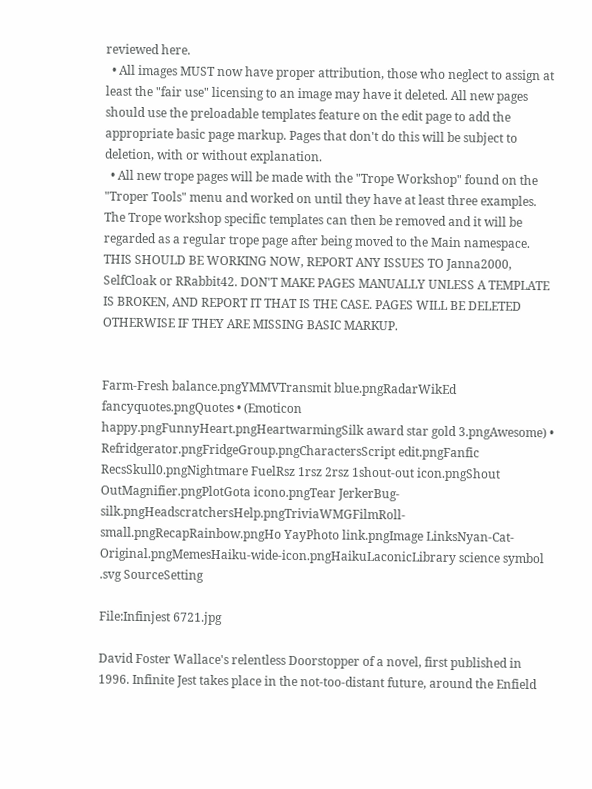reviewed here.
  • All images MUST now have proper attribution, those who neglect to assign at least the "fair use" licensing to an image may have it deleted. All new pages should use the preloadable templates feature on the edit page to add the appropriate basic page markup. Pages that don't do this will be subject to deletion, with or without explanation.
  • All new trope pages will be made with the "Trope Workshop" found on the "Troper Tools" menu and worked on until they have at least three examples. The Trope workshop specific templates can then be removed and it will be regarded as a regular trope page after being moved to the Main namespace. THIS SHOULD BE WORKING NOW, REPORT ANY ISSUES TO Janna2000, SelfCloak or RRabbit42. DON'T MAKE PAGES MANUALLY UNLESS A TEMPLATE IS BROKEN, AND REPORT IT THAT IS THE CASE. PAGES WILL BE DELETED OTHERWISE IF THEY ARE MISSING BASIC MARKUP.


Farm-Fresh balance.pngYMMVTransmit blue.pngRadarWikEd fancyquotes.pngQuotes • (Emoticon happy.pngFunnyHeart.pngHeartwarmingSilk award star gold 3.pngAwesome) • Refridgerator.pngFridgeGroup.pngCharactersScript edit.pngFanfic RecsSkull0.pngNightmare FuelRsz 1rsz 2rsz 1shout-out icon.pngShout OutMagnifier.pngPlotGota icono.pngTear JerkerBug-silk.pngHeadscratchersHelp.pngTriviaWMGFilmRoll-small.pngRecapRainbow.pngHo YayPhoto link.pngImage LinksNyan-Cat-Original.pngMemesHaiku-wide-icon.pngHaikuLaconicLibrary science symbol .svg SourceSetting

File:Infinjest 6721.jpg

David Foster Wallace's relentless Doorstopper of a novel, first published in 1996. Infinite Jest takes place in the not-too-distant future, around the Enfield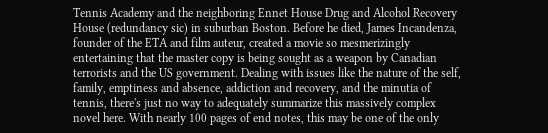Tennis Academy and the neighboring Ennet House Drug and Alcohol Recovery House (redundancy sic) in suburban Boston. Before he died, James Incandenza, founder of the ETA and film auteur, created a movie so mesmerizingly entertaining that the master copy is being sought as a weapon by Canadian terrorists and the US government. Dealing with issues like the nature of the self, family, emptiness and absence, addiction and recovery, and the minutia of tennis, there's just no way to adequately summarize this massively complex novel here. With nearly 100 pages of end notes, this may be one of the only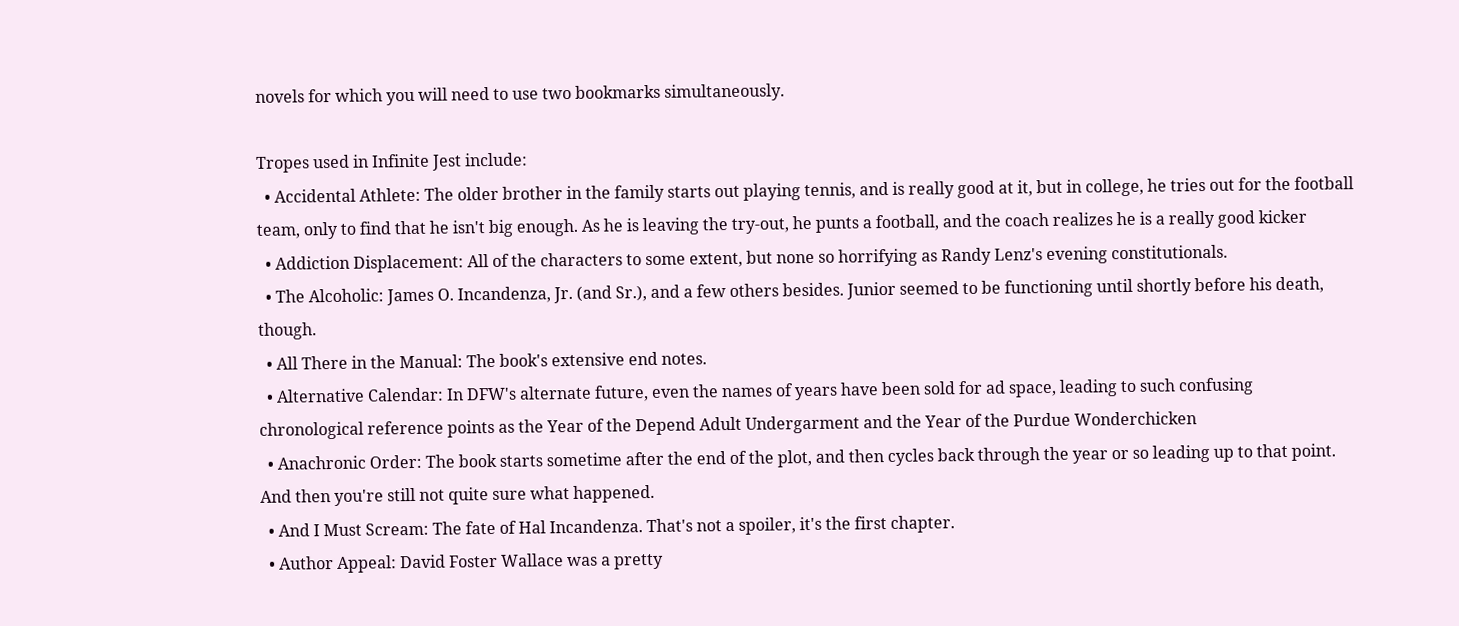novels for which you will need to use two bookmarks simultaneously.

Tropes used in Infinite Jest include:
  • Accidental Athlete: The older brother in the family starts out playing tennis, and is really good at it, but in college, he tries out for the football team, only to find that he isn't big enough. As he is leaving the try-out, he punts a football, and the coach realizes he is a really good kicker
  • Addiction Displacement: All of the characters to some extent, but none so horrifying as Randy Lenz's evening constitutionals.
  • The Alcoholic: James O. Incandenza, Jr. (and Sr.), and a few others besides. Junior seemed to be functioning until shortly before his death, though.
  • All There in the Manual: The book's extensive end notes.
  • Alternative Calendar: In DFW's alternate future, even the names of years have been sold for ad space, leading to such confusing chronological reference points as the Year of the Depend Adult Undergarment and the Year of the Purdue Wonderchicken
  • Anachronic Order: The book starts sometime after the end of the plot, and then cycles back through the year or so leading up to that point. And then you're still not quite sure what happened.
  • And I Must Scream: The fate of Hal Incandenza. That's not a spoiler, it's the first chapter.
  • Author Appeal: David Foster Wallace was a pretty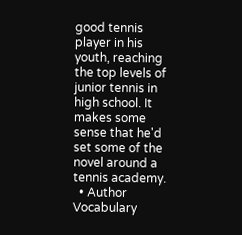good tennis player in his youth, reaching the top levels of junior tennis in high school. It makes some sense that he'd set some of the novel around a tennis academy.
  • Author Vocabulary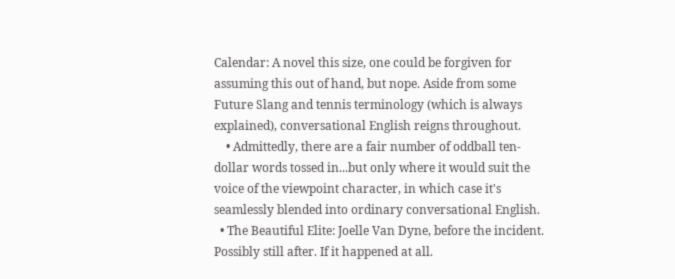Calendar: A novel this size, one could be forgiven for assuming this out of hand, but nope. Aside from some Future Slang and tennis terminology (which is always explained), conversational English reigns throughout.
    • Admittedly, there are a fair number of oddball ten-dollar words tossed in...but only where it would suit the voice of the viewpoint character, in which case it's seamlessly blended into ordinary conversational English.
  • The Beautiful Elite: Joelle Van Dyne, before the incident. Possibly still after. If it happened at all.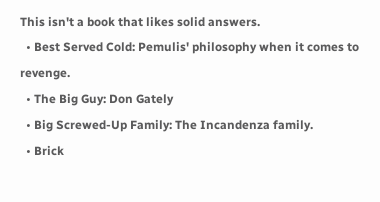This isn't a book that likes solid answers.
  • Best Served Cold: Pemulis' philosophy when it comes to revenge.
  • The Big Guy: Don Gately
  • Big Screwed-Up Family: The Incandenza family.
  • Brick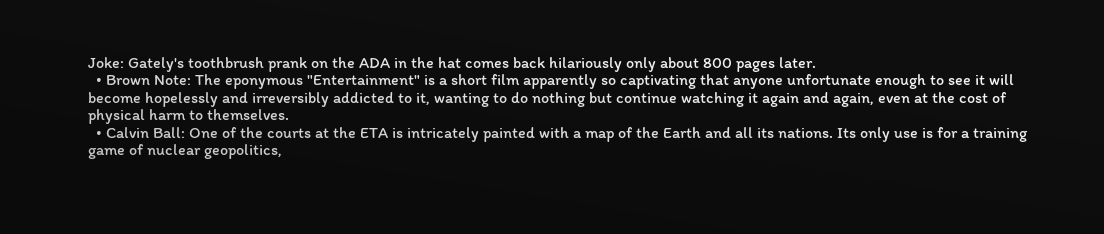Joke: Gately's toothbrush prank on the ADA in the hat comes back hilariously only about 800 pages later.
  • Brown Note: The eponymous "Entertainment" is a short film apparently so captivating that anyone unfortunate enough to see it will become hopelessly and irreversibly addicted to it, wanting to do nothing but continue watching it again and again, even at the cost of physical harm to themselves.
  • Calvin Ball: One of the courts at the ETA is intricately painted with a map of the Earth and all its nations. Its only use is for a training game of nuclear geopolitics,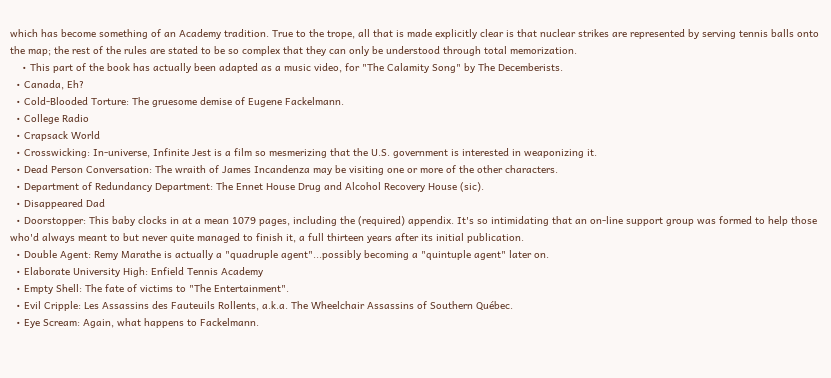which has become something of an Academy tradition. True to the trope, all that is made explicitly clear is that nuclear strikes are represented by serving tennis balls onto the map; the rest of the rules are stated to be so complex that they can only be understood through total memorization.
    • This part of the book has actually been adapted as a music video, for "The Calamity Song" by The Decemberists.
  • Canada, Eh?
  • Cold-Blooded Torture: The gruesome demise of Eugene Fackelmann.
  • College Radio
  • Crapsack World
  • Crosswicking: In-universe, Infinite Jest is a film so mesmerizing that the U.S. government is interested in weaponizing it.
  • Dead Person Conversation: The wraith of James Incandenza may be visiting one or more of the other characters.
  • Department of Redundancy Department: The Ennet House Drug and Alcohol Recovery House (sic).
  • Disappeared Dad
  • Doorstopper: This baby clocks in at a mean 1079 pages, including the (required) appendix. It's so intimidating that an on-line support group was formed to help those who'd always meant to but never quite managed to finish it, a full thirteen years after its initial publication.
  • Double Agent: Remy Marathe is actually a "quadruple agent"...possibly becoming a "quintuple agent" later on.
  • Elaborate University High: Enfield Tennis Academy
  • Empty Shell: The fate of victims to "The Entertainment".
  • Evil Cripple: Les Assassins des Fauteuils Rollents, a.k.a. The Wheelchair Assassins of Southern Québec.
  • Eye Scream: Again, what happens to Fackelmann.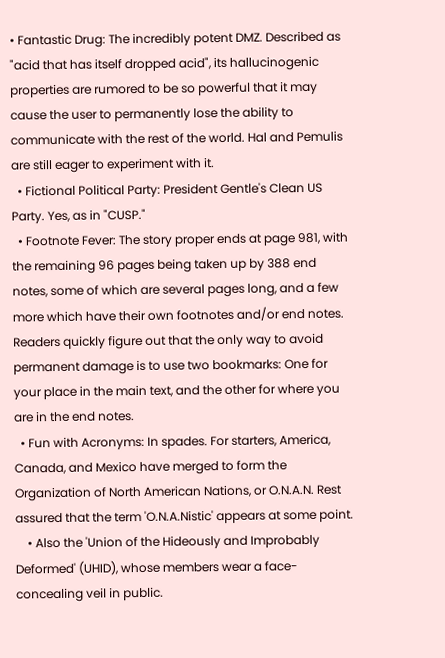• Fantastic Drug: The incredibly potent DMZ. Described as "acid that has itself dropped acid", its hallucinogenic properties are rumored to be so powerful that it may cause the user to permanently lose the ability to communicate with the rest of the world. Hal and Pemulis are still eager to experiment with it.
  • Fictional Political Party: President Gentle's Clean US Party. Yes, as in "CUSP."
  • Footnote Fever: The story proper ends at page 981, with the remaining 96 pages being taken up by 388 end notes, some of which are several pages long, and a few more which have their own footnotes and/or end notes. Readers quickly figure out that the only way to avoid permanent damage is to use two bookmarks: One for your place in the main text, and the other for where you are in the end notes.
  • Fun with Acronyms: In spades. For starters, America, Canada, and Mexico have merged to form the Organization of North American Nations, or O.N.A.N. Rest assured that the term 'O.N.A.Nistic' appears at some point.
    • Also the 'Union of the Hideously and Improbably Deformed' (UHID), whose members wear a face-concealing veil in public.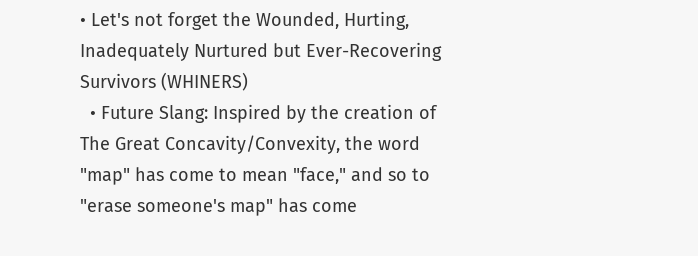• Let's not forget the Wounded, Hurting, Inadequately Nurtured but Ever-Recovering Survivors (WHINERS)
  • Future Slang: Inspired by the creation of The Great Concavity/Convexity, the word "map" has come to mean "face," and so to "erase someone's map" has come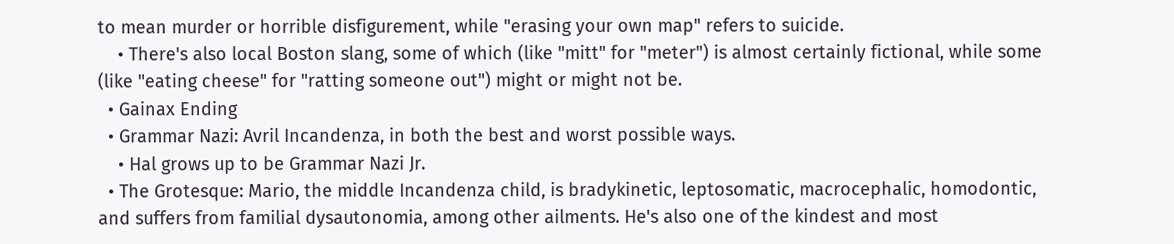to mean murder or horrible disfigurement, while "erasing your own map" refers to suicide.
    • There's also local Boston slang, some of which (like "mitt" for "meter") is almost certainly fictional, while some (like "eating cheese" for "ratting someone out") might or might not be.
  • Gainax Ending
  • Grammar Nazi: Avril Incandenza, in both the best and worst possible ways.
    • Hal grows up to be Grammar Nazi Jr.
  • The Grotesque: Mario, the middle Incandenza child, is bradykinetic, leptosomatic, macrocephalic, homodontic, and suffers from familial dysautonomia, among other ailments. He's also one of the kindest and most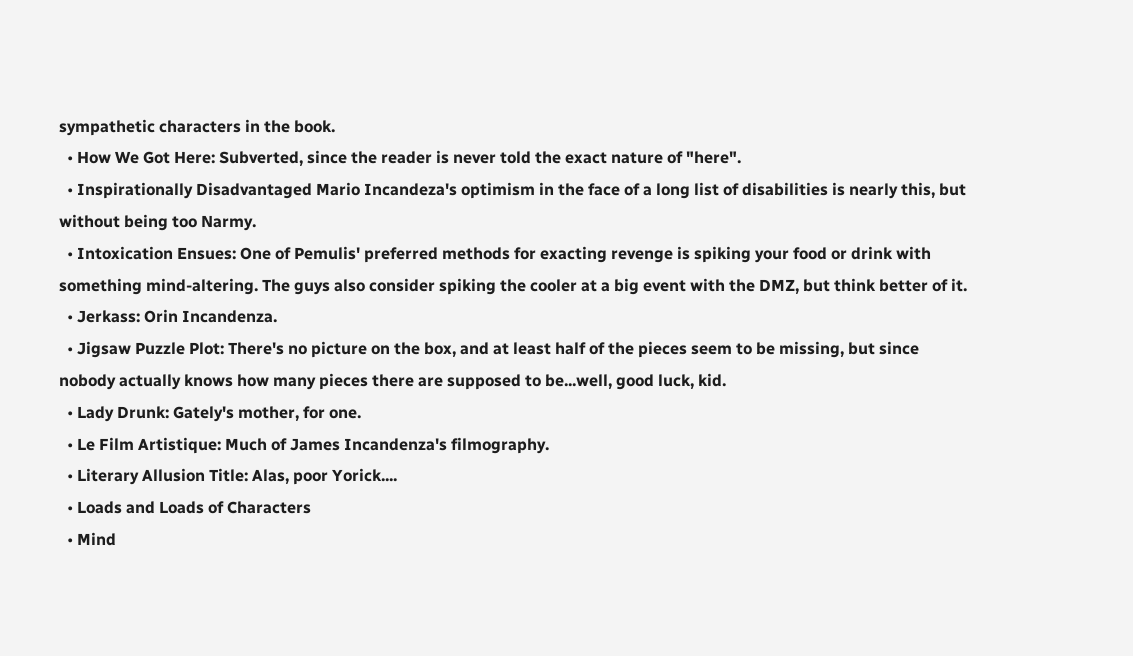sympathetic characters in the book.
  • How We Got Here: Subverted, since the reader is never told the exact nature of "here".
  • Inspirationally Disadvantaged Mario Incandeza's optimism in the face of a long list of disabilities is nearly this, but without being too Narmy.
  • Intoxication Ensues: One of Pemulis' preferred methods for exacting revenge is spiking your food or drink with something mind-altering. The guys also consider spiking the cooler at a big event with the DMZ, but think better of it.
  • Jerkass: Orin Incandenza.
  • Jigsaw Puzzle Plot: There's no picture on the box, and at least half of the pieces seem to be missing, but since nobody actually knows how many pieces there are supposed to be...well, good luck, kid.
  • Lady Drunk: Gately's mother, for one.
  • Le Film Artistique: Much of James Incandenza's filmography.
  • Literary Allusion Title: Alas, poor Yorick....
  • Loads and Loads of Characters
  • Mind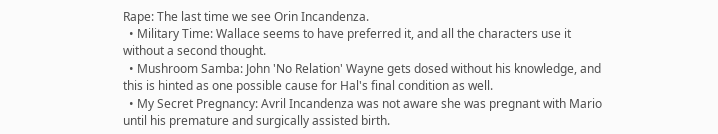Rape: The last time we see Orin Incandenza.
  • Military Time: Wallace seems to have preferred it, and all the characters use it without a second thought.
  • Mushroom Samba: John 'No Relation' Wayne gets dosed without his knowledge, and this is hinted as one possible cause for Hal's final condition as well.
  • My Secret Pregnancy: Avril Incandenza was not aware she was pregnant with Mario until his premature and surgically assisted birth.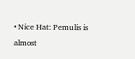• Nice Hat: Pemulis is almost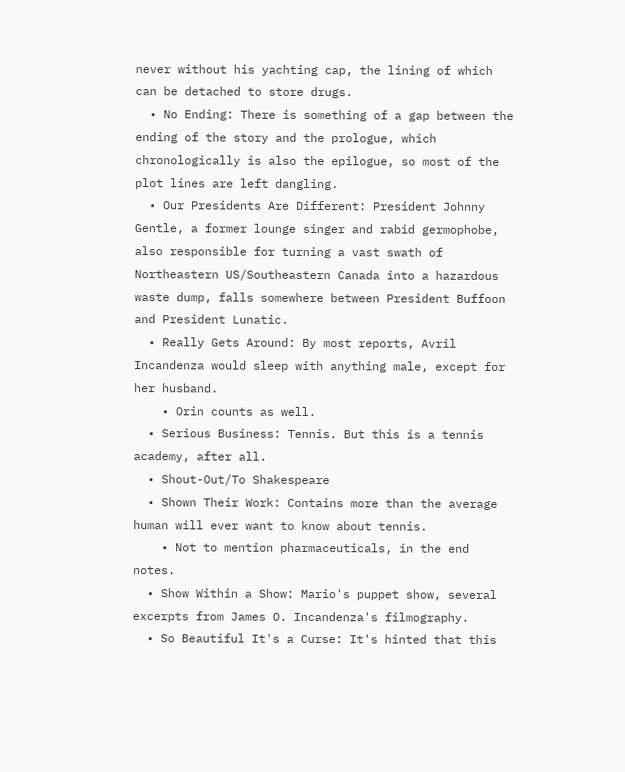never without his yachting cap, the lining of which can be detached to store drugs.
  • No Ending: There is something of a gap between the ending of the story and the prologue, which chronologically is also the epilogue, so most of the plot lines are left dangling.
  • Our Presidents Are Different: President Johnny Gentle, a former lounge singer and rabid germophobe, also responsible for turning a vast swath of Northeastern US/Southeastern Canada into a hazardous waste dump, falls somewhere between President Buffoon and President Lunatic.
  • Really Gets Around: By most reports, Avril Incandenza would sleep with anything male, except for her husband.
    • Orin counts as well.
  • Serious Business: Tennis. But this is a tennis academy, after all.
  • Shout-Out/To Shakespeare
  • Shown Their Work: Contains more than the average human will ever want to know about tennis.
    • Not to mention pharmaceuticals, in the end notes.
  • Show Within a Show: Mario's puppet show, several excerpts from James O. Incandenza's filmography.
  • So Beautiful It's a Curse: It's hinted that this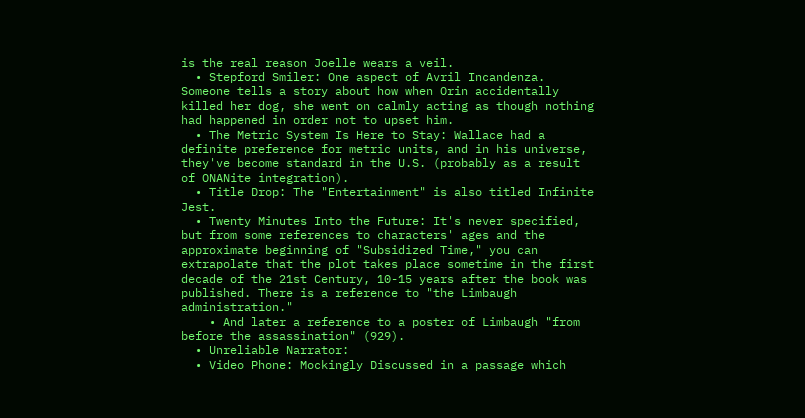is the real reason Joelle wears a veil.
  • Stepford Smiler: One aspect of Avril Incandenza. Someone tells a story about how when Orin accidentally killed her dog, she went on calmly acting as though nothing had happened in order not to upset him.
  • The Metric System Is Here to Stay: Wallace had a definite preference for metric units, and in his universe, they've become standard in the U.S. (probably as a result of ONANite integration).
  • Title Drop: The "Entertainment" is also titled Infinite Jest.
  • Twenty Minutes Into the Future: It's never specified, but from some references to characters' ages and the approximate beginning of "Subsidized Time," you can extrapolate that the plot takes place sometime in the first decade of the 21st Century, 10-15 years after the book was published. There is a reference to "the Limbaugh administration."
    • And later a reference to a poster of Limbaugh "from before the assassination" (929).
  • Unreliable Narrator:
  • Video Phone: Mockingly Discussed in a passage which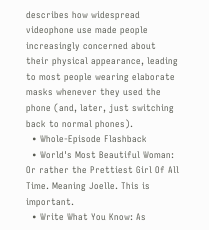describes how widespread videophone use made people increasingly concerned about their physical appearance, leading to most people wearing elaborate masks whenever they used the phone (and, later, just switching back to normal phones).
  • Whole-Episode Flashback
  • World's Most Beautiful Woman: Or rather the Prettiest Girl Of All Time. Meaning Joelle. This is important.
  • Write What You Know: As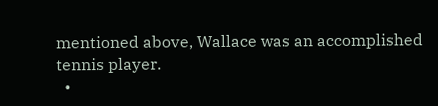mentioned above, Wallace was an accomplished tennis player.
  •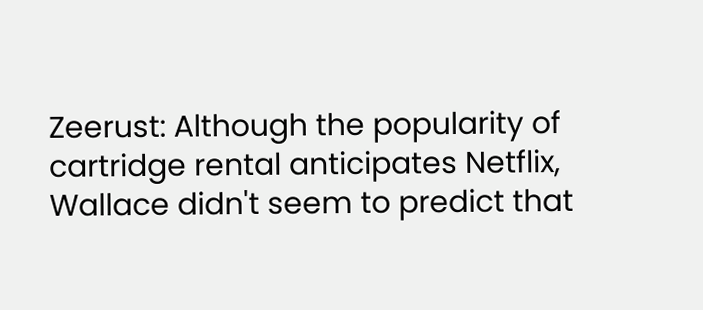Zeerust: Although the popularity of cartridge rental anticipates Netflix, Wallace didn't seem to predict that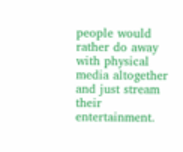people would rather do away with physical media altogether and just stream their entertainment.